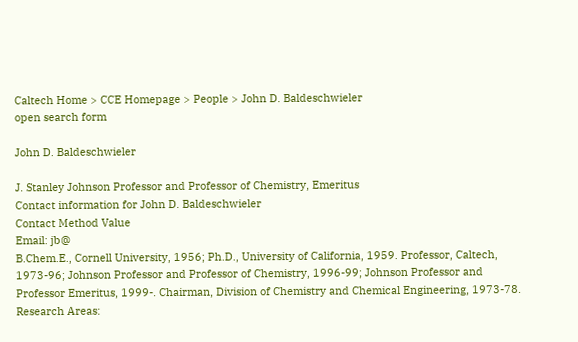Caltech Home > CCE Homepage > People > John D. Baldeschwieler
open search form

John D. Baldeschwieler

J. Stanley Johnson Professor and Professor of Chemistry, Emeritus
Contact information for John D. Baldeschwieler
Contact Method Value
Email: jb@
B.Chem.E., Cornell University, 1956; Ph.D., University of California, 1959. Professor, Caltech, 1973-96; Johnson Professor and Professor of Chemistry, 1996-99; Johnson Professor and Professor Emeritus, 1999-. Chairman, Division of Chemistry and Chemical Engineering, 1973-78.
Research Areas: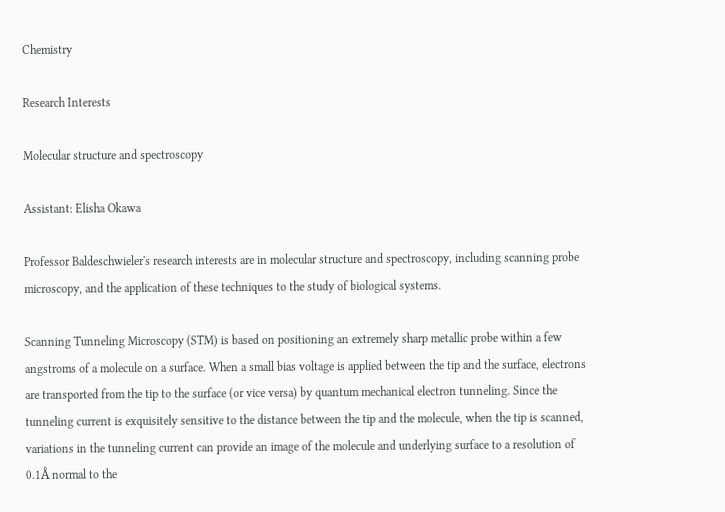Chemistry

Research Interests

Molecular structure and spectroscopy

Assistant: Elisha Okawa

Professor Baldeschwieler's research interests are in molecular structure and spectroscopy, including scanning probe microscopy, and the application of these techniques to the study of biological systems.

Scanning Tunneling Microscopy (STM) is based on positioning an extremely sharp metallic probe within a few angstroms of a molecule on a surface. When a small bias voltage is applied between the tip and the surface, electrons are transported from the tip to the surface (or vice versa) by quantum mechanical electron tunneling. Since the tunneling current is exquisitely sensitive to the distance between the tip and the molecule, when the tip is scanned, variations in the tunneling current can provide an image of the molecule and underlying surface to a resolution of 0.1Å normal to the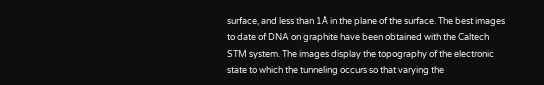surface, and less than 1Å in the plane of the surface. The best images to date of DNA on graphite have been obtained with the Caltech STM system. The images display the topography of the electronic state to which the tunneling occurs so that varying the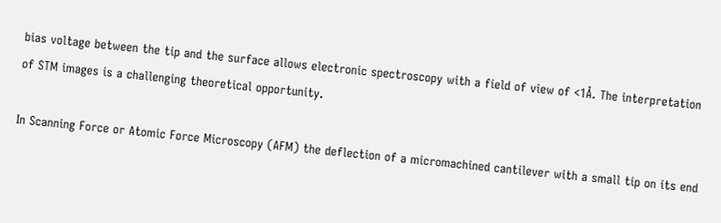bias voltage between the tip and the surface allows electronic spectroscopy with a field of view of <1Å. The interpretation of STM images is a challenging theoretical opportunity.

In Scanning Force or Atomic Force Microscopy (AFM) the deflection of a micromachined cantilever with a small tip on its end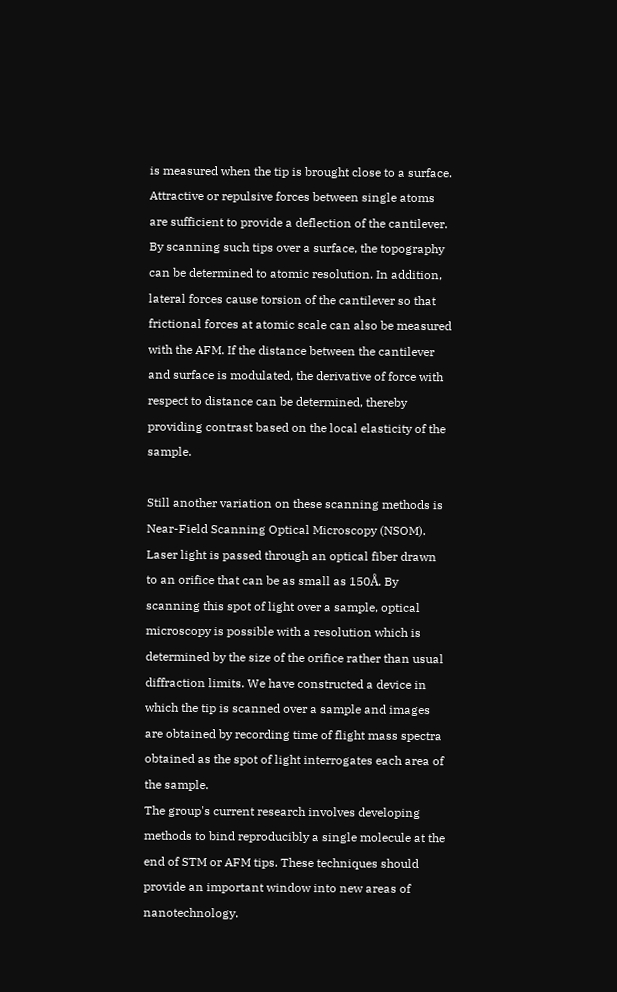is measured when the tip is brought close to a surface. Attractive or repulsive forces between single atoms are sufficient to provide a deflection of the cantilever. By scanning such tips over a surface, the topography can be determined to atomic resolution. In addition, lateral forces cause torsion of the cantilever so that frictional forces at atomic scale can also be measured with the AFM. If the distance between the cantilever and surface is modulated, the derivative of force with respect to distance can be determined, thereby providing contrast based on the local elasticity of the sample.

Still another variation on these scanning methods is Near-Field Scanning Optical Microscopy (NSOM). Laser light is passed through an optical fiber drawn to an orifice that can be as small as 150Å. By scanning this spot of light over a sample, optical microscopy is possible with a resolution which is determined by the size of the orifice rather than usual diffraction limits. We have constructed a device in which the tip is scanned over a sample and images are obtained by recording time of flight mass spectra obtained as the spot of light interrogates each area of the sample.
The group's current research involves developing methods to bind reproducibly a single molecule at the end of STM or AFM tips. These techniques should provide an important window into new areas of nanotechnology.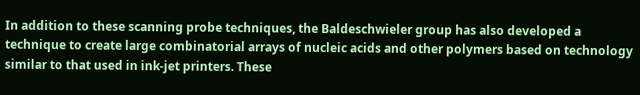In addition to these scanning probe techniques, the Baldeschwieler group has also developed a technique to create large combinatorial arrays of nucleic acids and other polymers based on technology similar to that used in ink-jet printers. These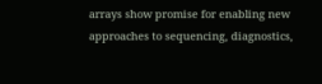arrays show promise for enabling new approaches to sequencing, diagnostics,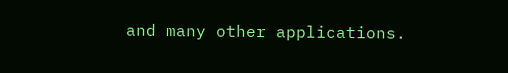and many other applications.